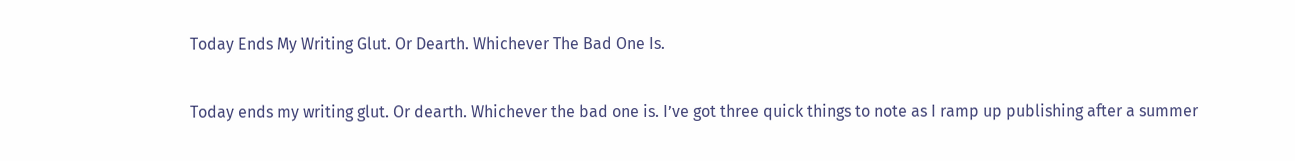Today Ends My Writing Glut. Or Dearth. Whichever The Bad One Is.

Today ends my writing glut. Or dearth. Whichever the bad one is. I’ve got three quick things to note as I ramp up publishing after a summer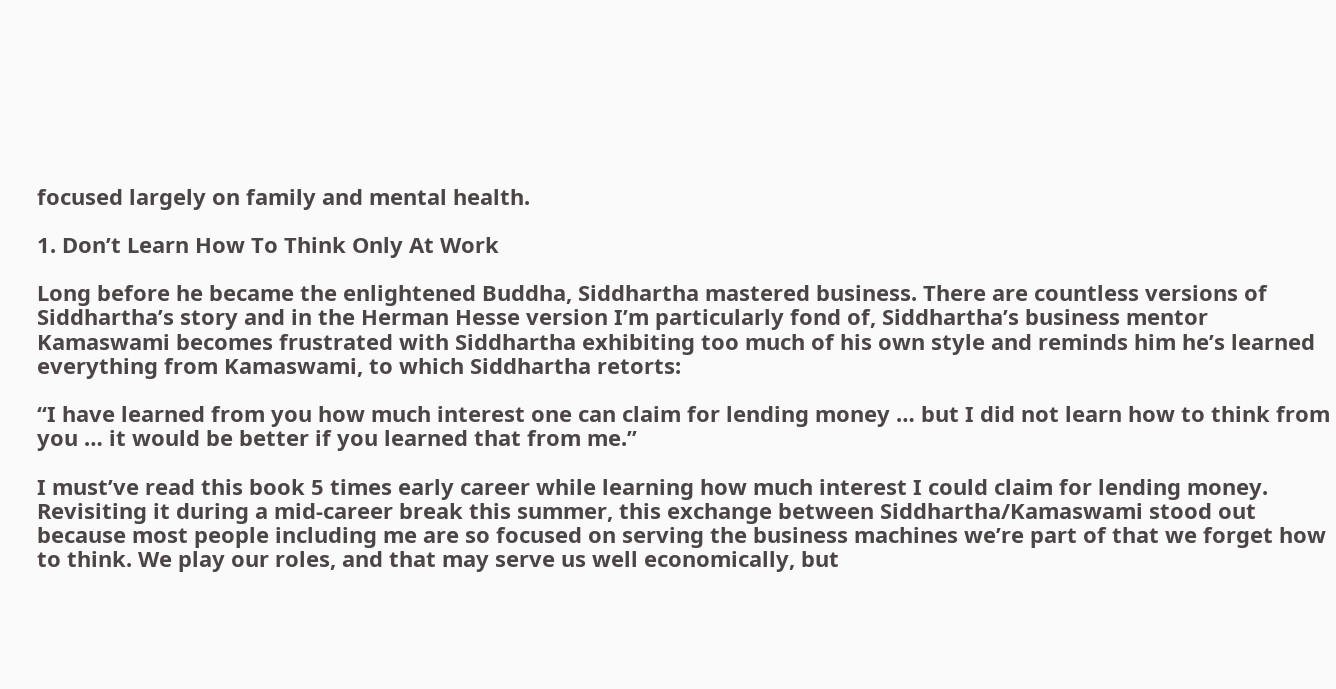focused largely on family and mental health.

1. Don’t Learn How To Think Only At Work

Long before he became the enlightened Buddha, Siddhartha mastered business. There are countless versions of Siddhartha’s story and in the Herman Hesse version I’m particularly fond of, Siddhartha’s business mentor Kamaswami becomes frustrated with Siddhartha exhibiting too much of his own style and reminds him he’s learned everything from Kamaswami, to which Siddhartha retorts:

“I have learned from you how much interest one can claim for lending money … but I did not learn how to think from you … it would be better if you learned that from me.”

I must’ve read this book 5 times early career while learning how much interest I could claim for lending money. Revisiting it during a mid-career break this summer, this exchange between Siddhartha/Kamaswami stood out because most people including me are so focused on serving the business machines we’re part of that we forget how to think. We play our roles, and that may serve us well economically, but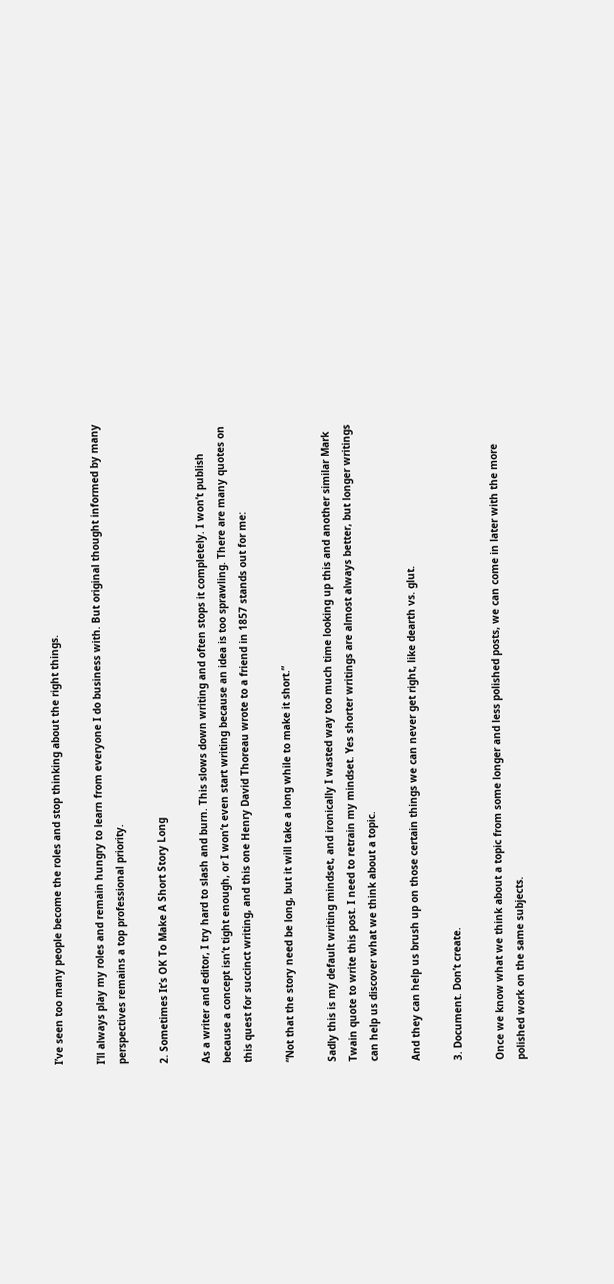I’ve seen too many people become the roles and stop thinking about the right things.

I’ll always play my roles and remain hungry to learn from everyone I do business with. But original thought informed by many perspectives remains a top professional priority.

2. Sometimes It’s OK To Make A Short Story Long

As a writer and editor, I try hard to slash and burn. This slows down writing and often stops it completely. I won’t publish because a concept isn’t tight enough, or I won’t even start writing because an idea is too sprawling. There are many quotes on this quest for succinct writing, and this one Henry David Thoreau wrote to a friend in 1857 stands out for me:

“Not that the story need be long, but it will take a long while to make it short.”

Sadly this is my default writing mindset, and ironically I wasted way too much time looking up this and another similar Mark Twain quote to write this post. I need to retrain my mindset. Yes shorter writings are almost always better, but longer writings can help us discover what we think about a topic.

And they can help us brush up on those certain things we can never get right, like dearth vs. glut.

3. Document. Don’t create.

Once we know what we think about a topic from some longer and less polished posts, we can come in later with the more polished work on the same subjects.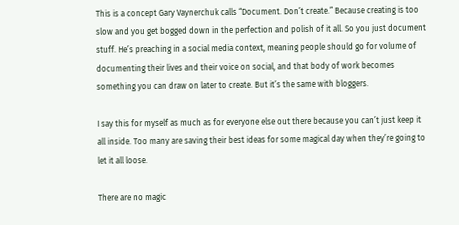This is a concept Gary Vaynerchuk calls “Document. Don’t create.” Because creating is too slow and you get bogged down in the perfection and polish of it all. So you just document stuff. He’s preaching in a social media context, meaning people should go for volume of documenting their lives and their voice on social, and that body of work becomes something you can draw on later to create. But it’s the same with bloggers.

I say this for myself as much as for everyone else out there because you can’t just keep it all inside. Too many are saving their best ideas for some magical day when they’re going to let it all loose.

There are no magic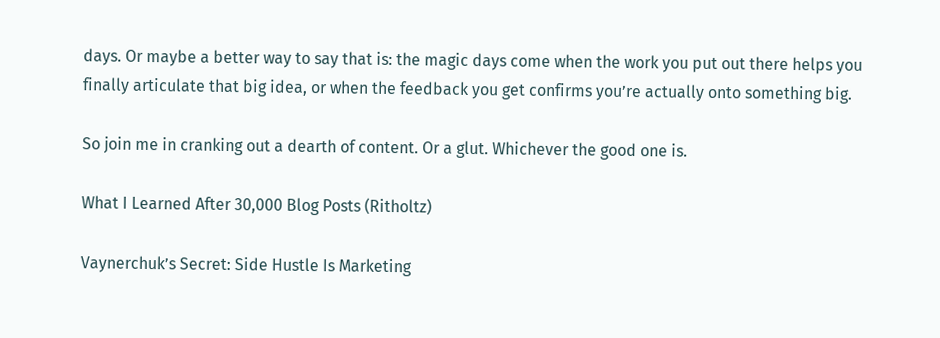days. Or maybe a better way to say that is: the magic days come when the work you put out there helps you finally articulate that big idea, or when the feedback you get confirms you’re actually onto something big.

So join me in cranking out a dearth of content. Or a glut. Whichever the good one is.

What I Learned After 30,000 Blog Posts (Ritholtz)

Vaynerchuk’s Secret: Side Hustle Is Marketing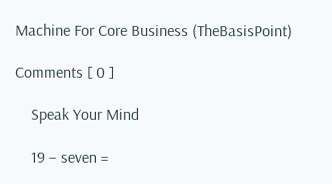Machine For Core Business (TheBasisPoint)

Comments [ 0 ]

    Speak Your Mind

    19 − seven =